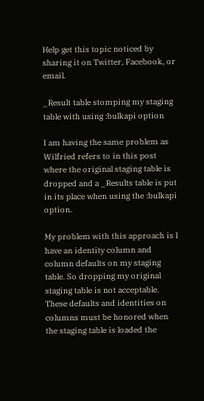Help get this topic noticed by sharing it on Twitter, Facebook, or email.

_Result table stomping my staging table with using :bulkapi option

I am having the same problem as Wilfried refers to in this post
where the original staging table is dropped and a _Results table is put in its place when using the :bulkapi option.

My problem with this approach is I have an identity column and column defaults on my staging table. So dropping my original staging table is not acceptable.
These defaults and identities on columns must be honored when the staging table is loaded the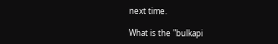next time.

What is the "bulkapi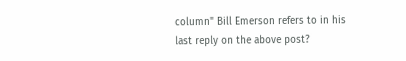column" Bill Emerson refers to in his last reply on the above post?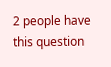2 people have
this question